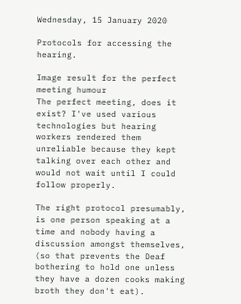Wednesday, 15 January 2020

Protocols for accessing the hearing.

Image result for the perfect meeting humour
The perfect meeting, does it exist? I've used various technologies but hearing workers rendered them unreliable because they kept talking over each other and would not wait until I could follow properly.

The right protocol presumably, is one person speaking at a time and nobody having a discussion amongst themselves, (so that prevents the Deaf bothering to hold one unless they have a dozen cooks making broth they don't eat).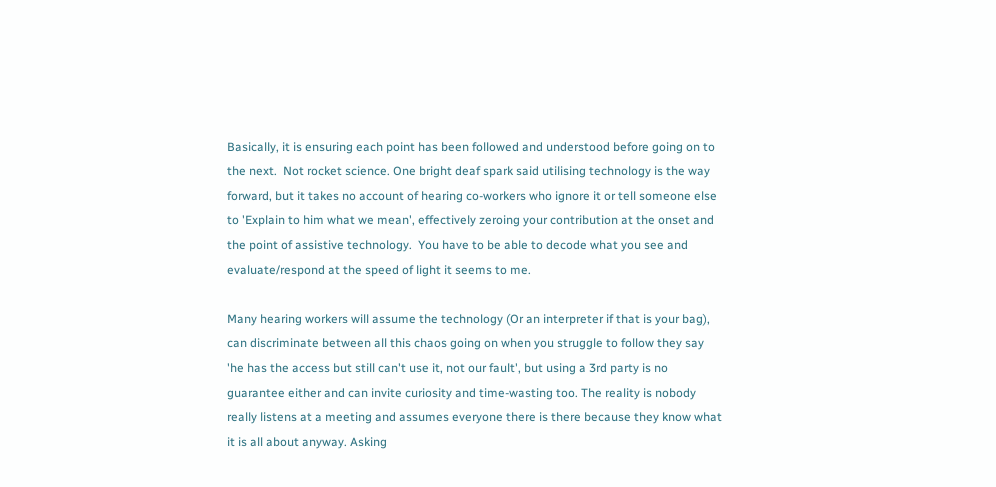Basically, it is ensuring each point has been followed and understood before going on to the next.  Not rocket science. One bright deaf spark said utilising technology is the way forward, but it takes no account of hearing co-workers who ignore it or tell someone else to 'Explain to him what we mean', effectively zeroing your contribution at the onset and the point of assistive technology.  You have to be able to decode what you see and evaluate/respond at the speed of light it seems to me.

Many hearing workers will assume the technology (Or an interpreter if that is your bag),  can discriminate between all this chaos going on when you struggle to follow they say 'he has the access but still can't use it, not our fault', but using a 3rd party is no guarantee either and can invite curiosity and time-wasting too. The reality is nobody really listens at a meeting and assumes everyone there is there because they know what it is all about anyway. Asking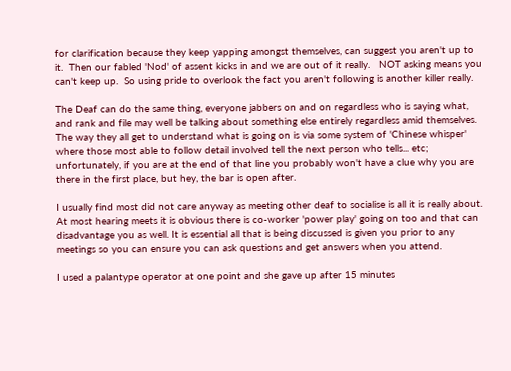for clarification because they keep yapping amongst themselves, can suggest you aren't up to it.  Then our fabled 'Nod' of assent kicks in and we are out of it really.   NOT asking means you can't keep up.  So using pride to overlook the fact you aren't following is another killer really.

The Deaf can do the same thing, everyone jabbers on and on regardless who is saying what, and rank and file may well be talking about something else entirely regardless amid themselves.  The way they all get to understand what is going on is via some system of 'Chinese whisper' where those most able to follow detail involved tell the next person who tells... etc; unfortunately, if you are at the end of that line you probably won't have a clue why you are there in the first place, but hey, the bar is open after.

I usually find most did not care anyway as meeting other deaf to socialise is all it is really about. At most hearing meets it is obvious there is co-worker 'power play' going on too and that can disadvantage you as well. It is essential all that is being discussed is given you prior to any meetings so you can ensure you can ask questions and get answers when you attend.

I used a palantype operator at one point and she gave up after 15 minutes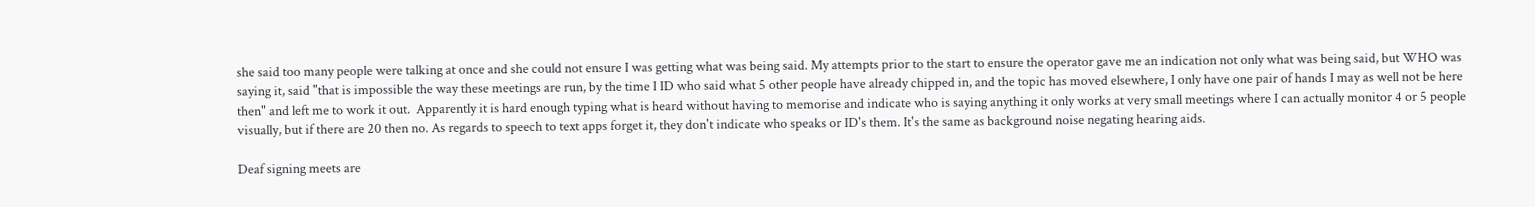she said too many people were talking at once and she could not ensure I was getting what was being said. My attempts prior to the start to ensure the operator gave me an indication not only what was being said, but WHO was saying it, said "that is impossible the way these meetings are run, by the time I ID who said what 5 other people have already chipped in, and the topic has moved elsewhere, I only have one pair of hands I may as well not be here then" and left me to work it out.  Apparently it is hard enough typing what is heard without having to memorise and indicate who is saying anything it only works at very small meetings where I can actually monitor 4 or 5 people visually, but if there are 20 then no. As regards to speech to text apps forget it, they don't indicate who speaks or ID's them. It's the same as background noise negating hearing aids.

Deaf signing meets are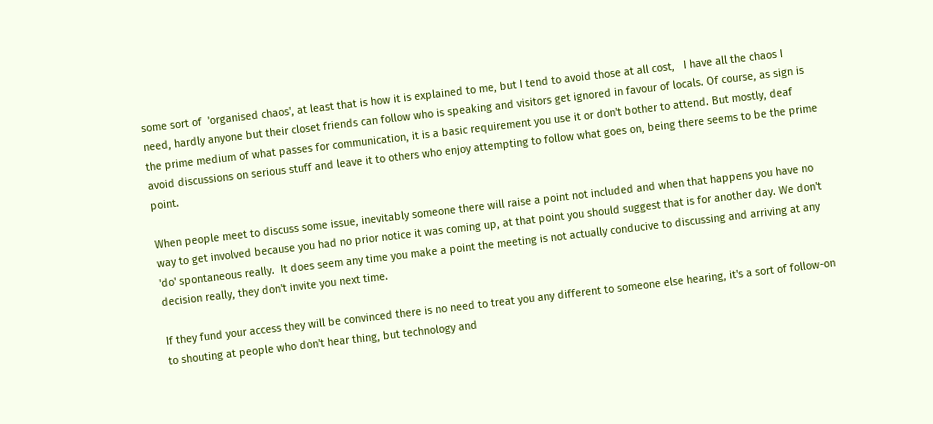some sort of  'organised chaos', at least that is how it is explained to me, but I tend to avoid those at all cost,   I have all the chaos I need, hardly anyone but their closet friends can follow who is speaking and visitors get ignored in favour of locals. Of course, as sign is the prime medium of what passes for communication, it is a basic requirement you use it or don't bother to attend. But mostly, deaf avoid discussions on serious stuff and leave it to others who enjoy attempting to follow what goes on, being there seems to be the prime point.

When people meet to discuss some issue, inevitably someone there will raise a point not included and when that happens you have no way to get involved because you had no prior notice it was coming up, at that point you should suggest that is for another day. We don't 'do' spontaneous really.  It does seem any time you make a point the meeting is not actually conducive to discussing and arriving at any decision really, they don't invite you next time.

If they fund your access they will be convinced there is no need to treat you any different to someone else hearing, it's a sort of follow-on to shouting at people who don't hear thing, but technology and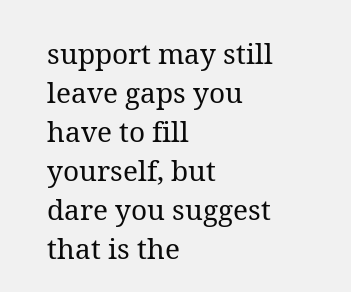support may still leave gaps you have to fill yourself, but dare you suggest that is the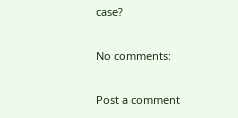case?

No comments:

Post a comment